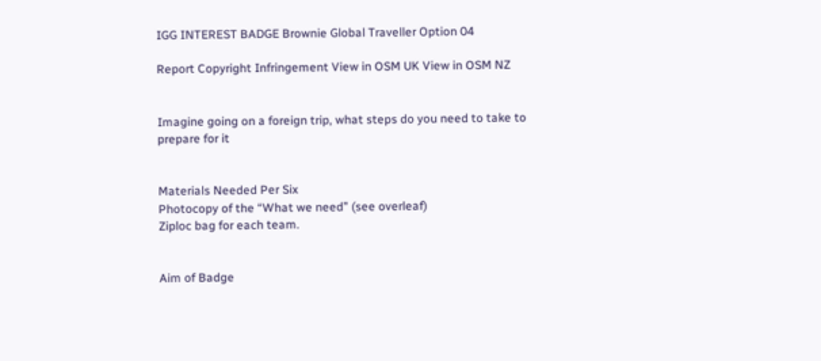IGG INTEREST BADGE Brownie Global Traveller Option 04

Report Copyright Infringement View in OSM UK View in OSM NZ


Imagine going on a foreign trip, what steps do you need to take to prepare for it


Materials Needed Per Six
Photocopy of the “What we need” (see overleaf)
Ziploc bag for each team.


Aim of Badge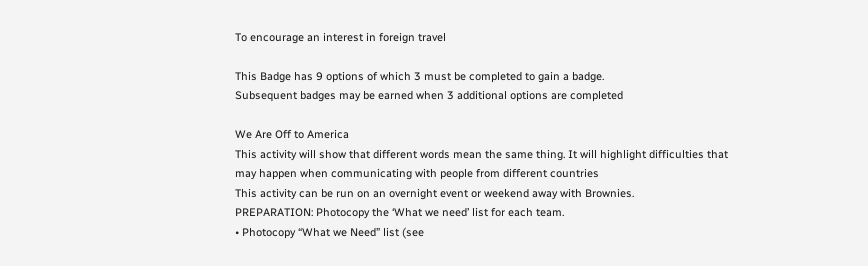To encourage an interest in foreign travel

This Badge has 9 options of which 3 must be completed to gain a badge.
Subsequent badges may be earned when 3 additional options are completed

We Are Off to America
This activity will show that different words mean the same thing. It will highlight difficulties that may happen when communicating with people from different countries
This activity can be run on an overnight event or weekend away with Brownies.
PREPARATION: Photocopy the ‘What we need’ list for each team.
• Photocopy “What we Need” list (see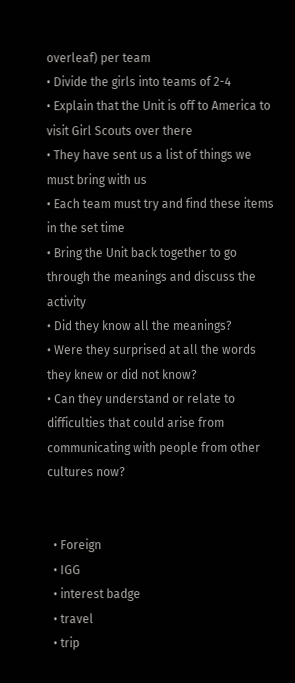overleaf) per team
• Divide the girls into teams of 2-4
• Explain that the Unit is off to America to visit Girl Scouts over there
• They have sent us a list of things we must bring with us
• Each team must try and find these items in the set time
• Bring the Unit back together to go through the meanings and discuss the activity
• Did they know all the meanings?
• Were they surprised at all the words they knew or did not know?
• Can they understand or relate to difficulties that could arise from communicating with people from other cultures now?


  • Foreign
  • IGG
  • interest badge
  • travel
  • trip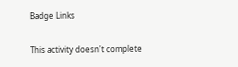Badge Links

This activity doesn't complete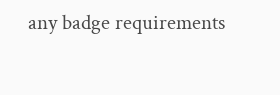any badge requirements